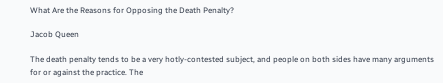What Are the Reasons for Opposing the Death Penalty?

Jacob Queen

The death penalty tends to be a very hotly-contested subject, and people on both sides have many arguments for or against the practice. The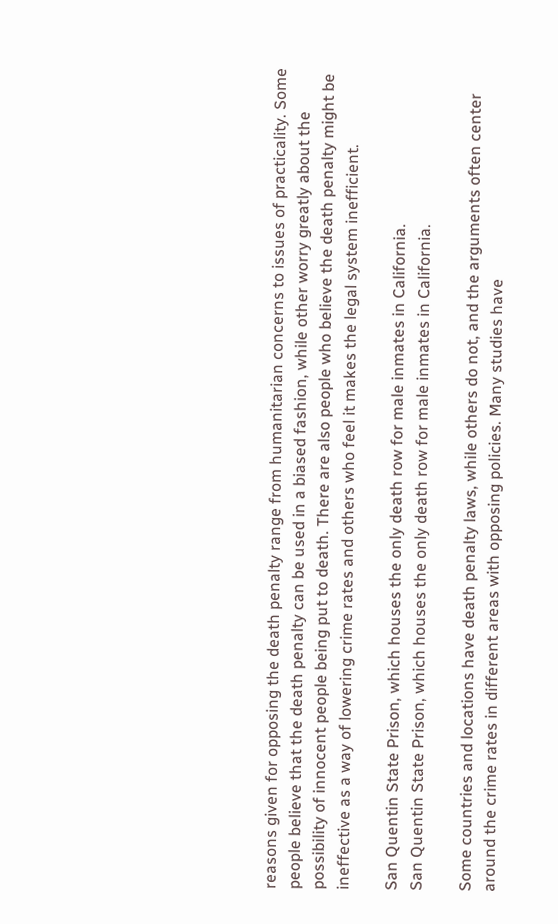reasons given for opposing the death penalty range from humanitarian concerns to issues of practicality. Some people believe that the death penalty can be used in a biased fashion, while other worry greatly about the possibility of innocent people being put to death. There are also people who believe the death penalty might be ineffective as a way of lowering crime rates and others who feel it makes the legal system inefficient.

San Quentin State Prison, which houses the only death row for male inmates in California.
San Quentin State Prison, which houses the only death row for male inmates in California.

Some countries and locations have death penalty laws, while others do not, and the arguments often center around the crime rates in different areas with opposing policies. Many studies have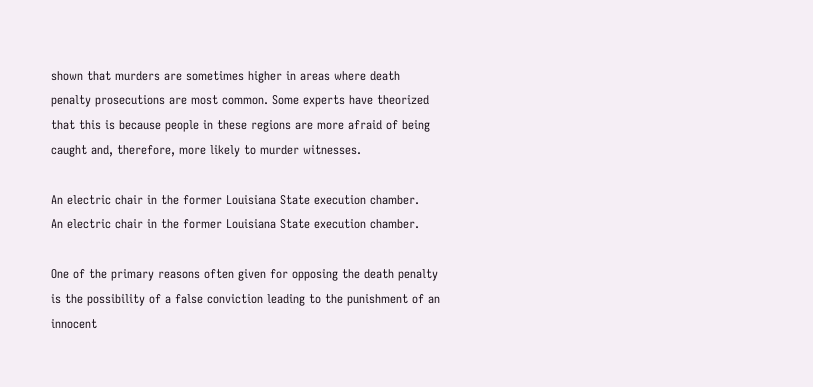shown that murders are sometimes higher in areas where death penalty prosecutions are most common. Some experts have theorized that this is because people in these regions are more afraid of being caught and, therefore, more likely to murder witnesses.

An electric chair in the former Louisiana State execution chamber.
An electric chair in the former Louisiana State execution chamber.

One of the primary reasons often given for opposing the death penalty is the possibility of a false conviction leading to the punishment of an innocent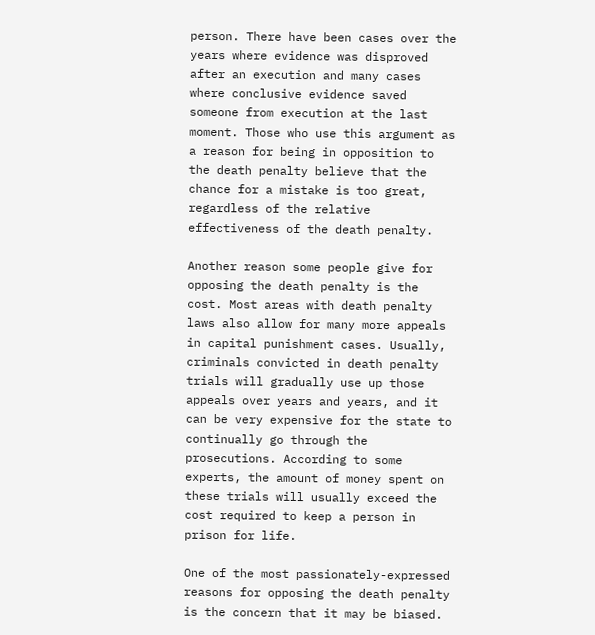person. There have been cases over the years where evidence was disproved after an execution and many cases where conclusive evidence saved someone from execution at the last moment. Those who use this argument as a reason for being in opposition to the death penalty believe that the chance for a mistake is too great, regardless of the relative effectiveness of the death penalty.

Another reason some people give for opposing the death penalty is the cost. Most areas with death penalty laws also allow for many more appeals in capital punishment cases. Usually, criminals convicted in death penalty trials will gradually use up those appeals over years and years, and it can be very expensive for the state to continually go through the prosecutions. According to some experts, the amount of money spent on these trials will usually exceed the cost required to keep a person in prison for life.

One of the most passionately-expressed reasons for opposing the death penalty is the concern that it may be biased.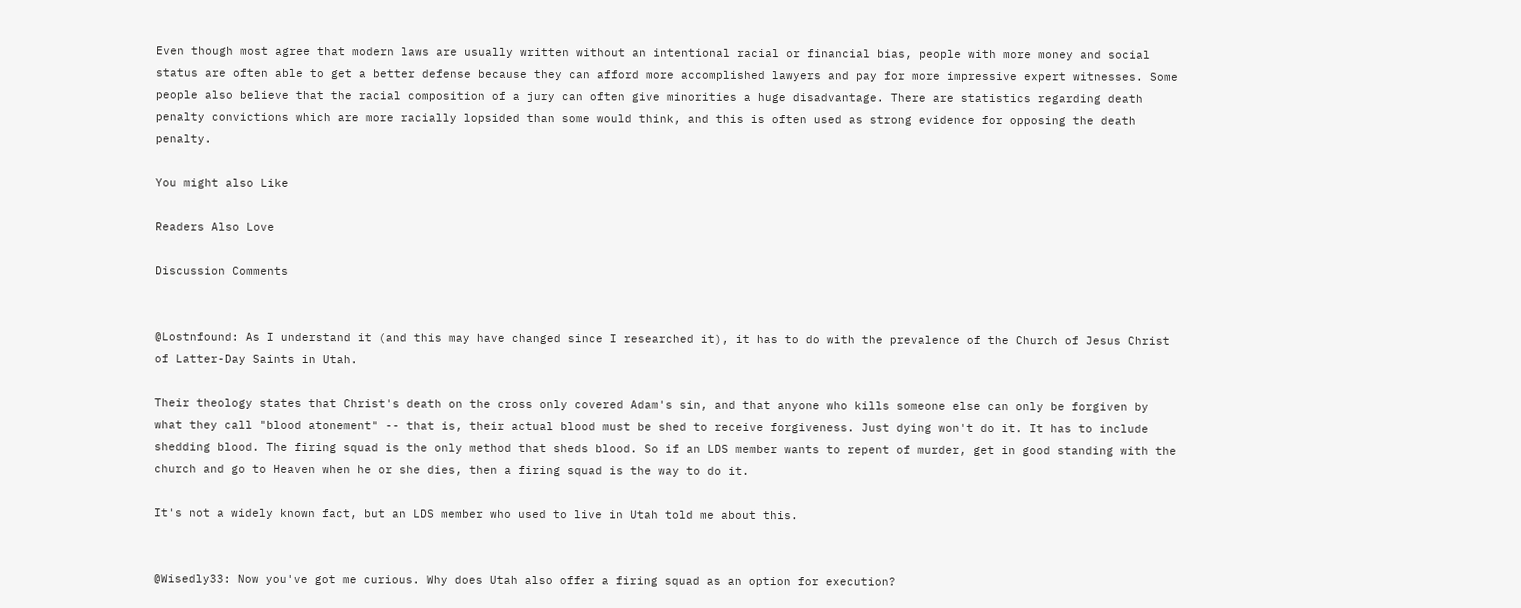Even though most agree that modern laws are usually written without an intentional racial or financial bias, people with more money and social status are often able to get a better defense because they can afford more accomplished lawyers and pay for more impressive expert witnesses. Some people also believe that the racial composition of a jury can often give minorities a huge disadvantage. There are statistics regarding death penalty convictions which are more racially lopsided than some would think, and this is often used as strong evidence for opposing the death penalty.

You might also Like

Readers Also Love

Discussion Comments


@Lostnfound: As I understand it (and this may have changed since I researched it), it has to do with the prevalence of the Church of Jesus Christ of Latter-Day Saints in Utah.

Their theology states that Christ's death on the cross only covered Adam's sin, and that anyone who kills someone else can only be forgiven by what they call "blood atonement" -- that is, their actual blood must be shed to receive forgiveness. Just dying won't do it. It has to include shedding blood. The firing squad is the only method that sheds blood. So if an LDS member wants to repent of murder, get in good standing with the church and go to Heaven when he or she dies, then a firing squad is the way to do it.

It's not a widely known fact, but an LDS member who used to live in Utah told me about this.


@Wisedly33: Now you've got me curious. Why does Utah also offer a firing squad as an option for execution?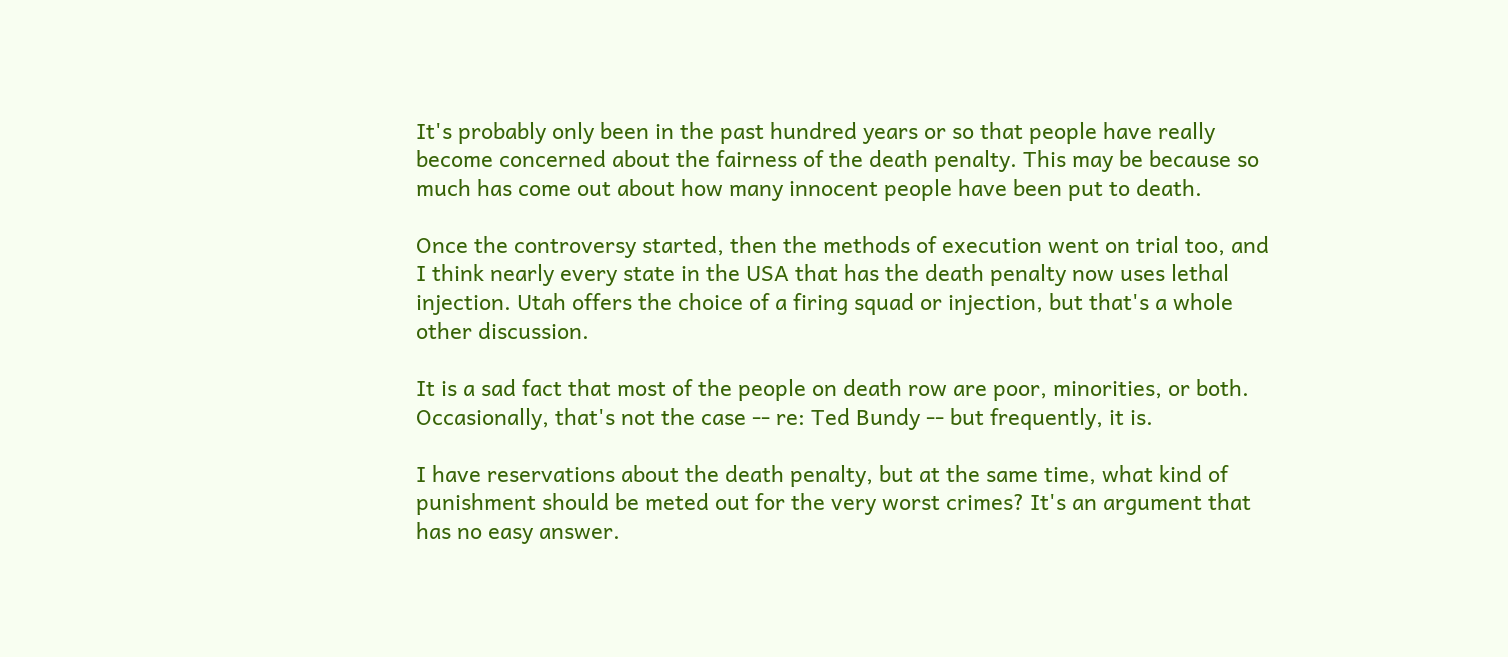It's probably only been in the past hundred years or so that people have really become concerned about the fairness of the death penalty. This may be because so much has come out about how many innocent people have been put to death.

Once the controversy started, then the methods of execution went on trial too, and I think nearly every state in the USA that has the death penalty now uses lethal injection. Utah offers the choice of a firing squad or injection, but that's a whole other discussion.

It is a sad fact that most of the people on death row are poor, minorities, or both. Occasionally, that's not the case -- re: Ted Bundy -- but frequently, it is.

I have reservations about the death penalty, but at the same time, what kind of punishment should be meted out for the very worst crimes? It's an argument that has no easy answer.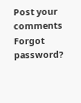Post your comments
Forgot password?